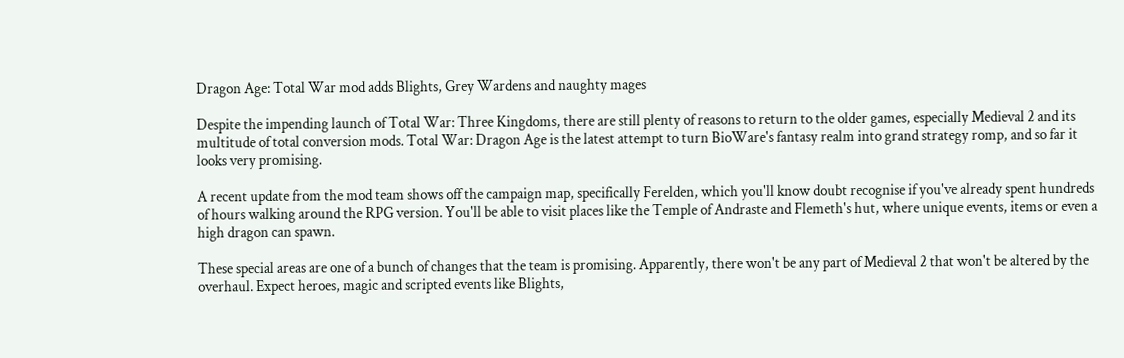Dragon Age: Total War mod adds Blights, Grey Wardens and naughty mages

Despite the impending launch of Total War: Three Kingdoms, there are still plenty of reasons to return to the older games, especially Medieval 2 and its multitude of total conversion mods. Total War: Dragon Age is the latest attempt to turn BioWare's fantasy realm into grand strategy romp, and so far it looks very promising.

A recent update from the mod team shows off the campaign map, specifically Ferelden, which you'll know doubt recognise if you've already spent hundreds of hours walking around the RPG version. You'll be able to visit places like the Temple of Andraste and Flemeth's hut, where unique events, items or even a high dragon can spawn.

These special areas are one of a bunch of changes that the team is promising. Apparently, there won't be any part of Medieval 2 that won't be altered by the overhaul. Expect heroes, magic and scripted events like Blights,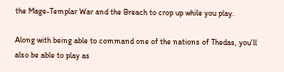the Mage-Templar War and the Breach to crop up while you play.

Along with being able to command one of the nations of Thedas, you'll also be able to play as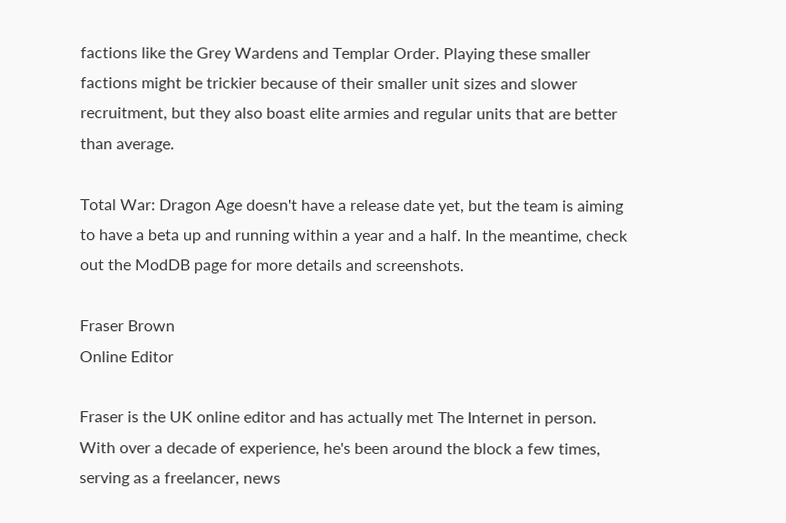factions like the Grey Wardens and Templar Order. Playing these smaller factions might be trickier because of their smaller unit sizes and slower recruitment, but they also boast elite armies and regular units that are better than average.

Total War: Dragon Age doesn't have a release date yet, but the team is aiming to have a beta up and running within a year and a half. In the meantime, check out the ModDB page for more details and screenshots.

Fraser Brown
Online Editor

Fraser is the UK online editor and has actually met The Internet in person. With over a decade of experience, he's been around the block a few times, serving as a freelancer, news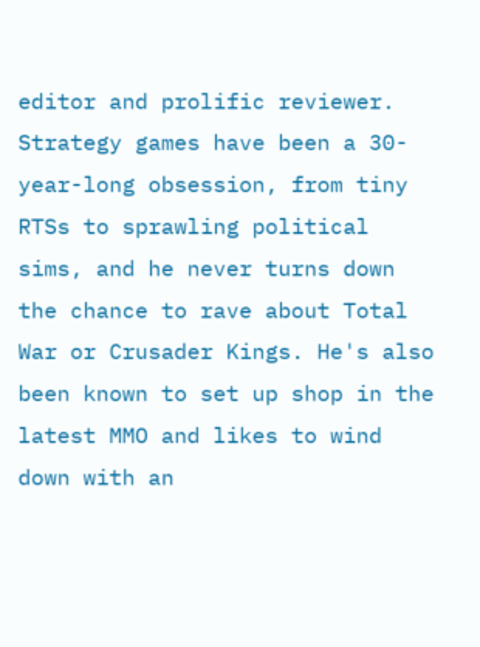editor and prolific reviewer. Strategy games have been a 30-year-long obsession, from tiny RTSs to sprawling political sims, and he never turns down the chance to rave about Total War or Crusader Kings. He's also been known to set up shop in the latest MMO and likes to wind down with an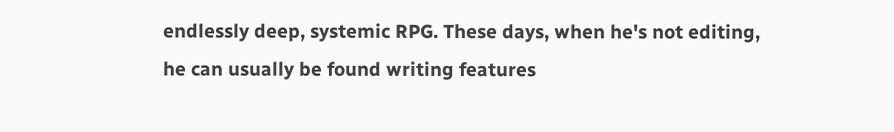endlessly deep, systemic RPG. These days, when he's not editing, he can usually be found writing features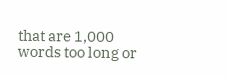that are 1,000 words too long or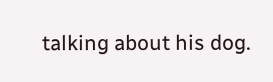talking about his dog.